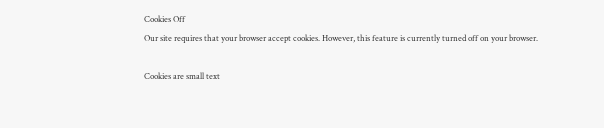Cookies Off
Our site requires that your browser accept cookies. However, this feature is currently turned off on your browser.

Cookies are small text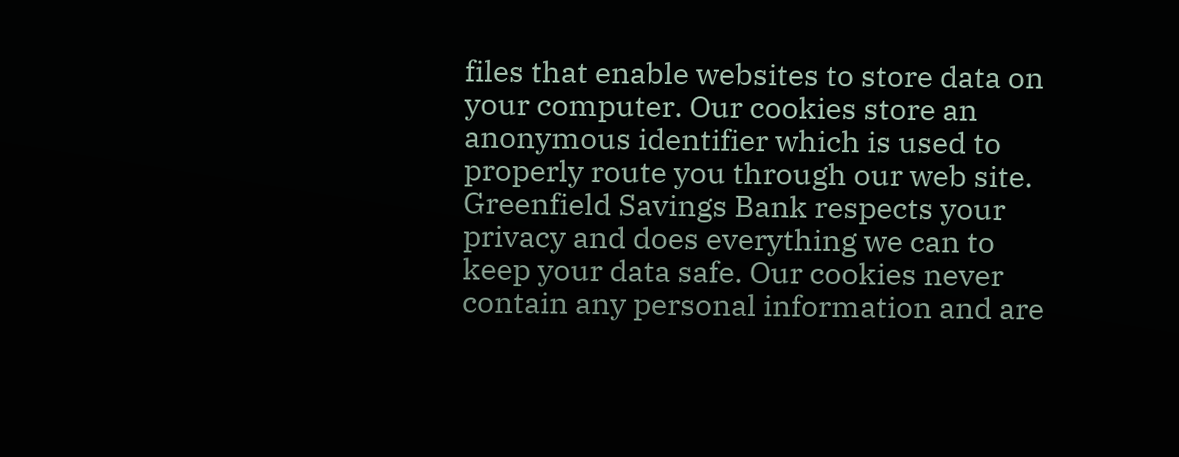files that enable websites to store data on your computer. Our cookies store an anonymous identifier which is used to properly route you through our web site. Greenfield Savings Bank respects your privacy and does everything we can to keep your data safe. Our cookies never contain any personal information and are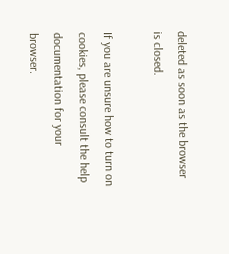deleted as soon as the browser is closed.

If you are unsure how to turn on cookies, please consult the help documentation for your browser.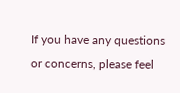If you have any questions or concerns, please feel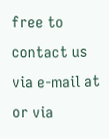free to contact us via e-mail at or via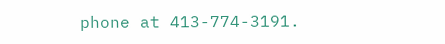phone at 413-774-3191.